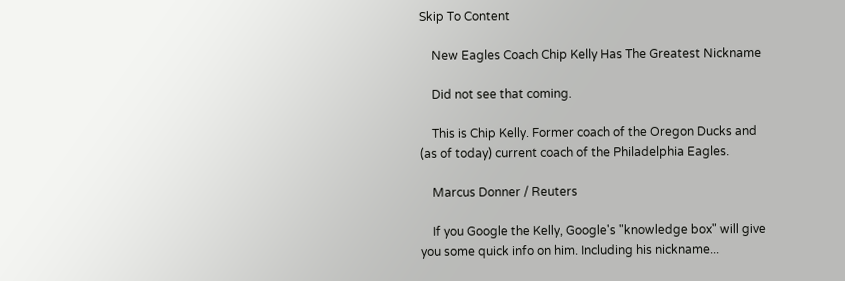Skip To Content

    New Eagles Coach Chip Kelly Has The Greatest Nickname

    Did not see that coming.

    This is Chip Kelly. Former coach of the Oregon Ducks and (as of today) current coach of the Philadelphia Eagles.

    Marcus Donner / Reuters

    If you Google the Kelly, Google's "knowledge box" will give you some quick info on him. Including his nickname...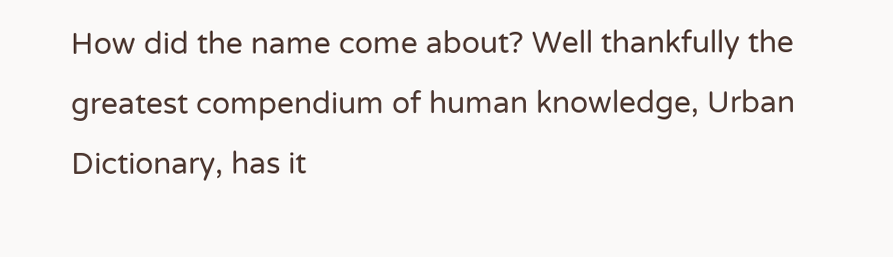How did the name come about? Well thankfully the greatest compendium of human knowledge, Urban Dictionary, has it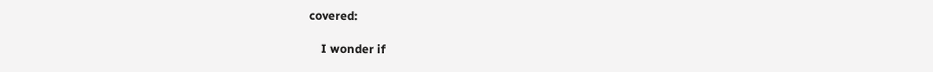covered:

    I wonder if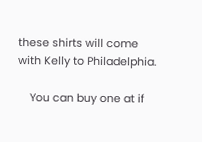these shirts will come with Kelly to Philadelphia.

    You can buy one at if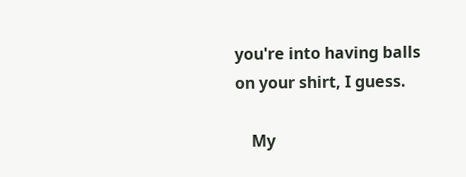you're into having balls on your shirt, I guess.

    My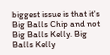biggest issue is that it's Big Balls Chip and not Big Balls Kelly. Big Balls Kelly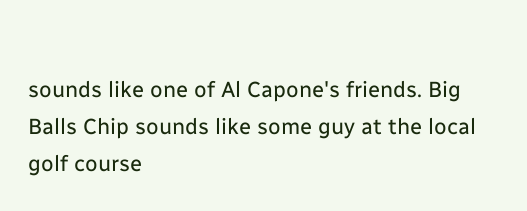sounds like one of Al Capone's friends. Big Balls Chip sounds like some guy at the local golf course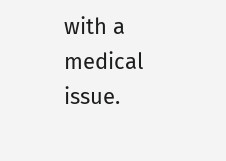with a medical issue.